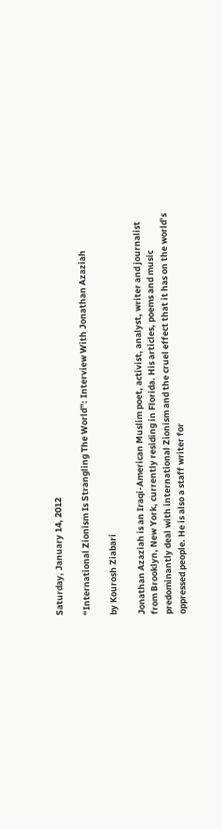Saturday, January 14, 2012

“International Zionism Is Strangling The World”: Interview With Jonathan Azaziah

by Kourosh Ziabari

Jonathan Azaziah is an Iraqi-American Muslim poet, activist, analyst, writer and journalist from Brooklyn, New York, currently residing in Florida. His articles, poems and music predominantly deal with international Zionism and the cruel effect that it has on the world’s oppressed people. He is also a staff writer for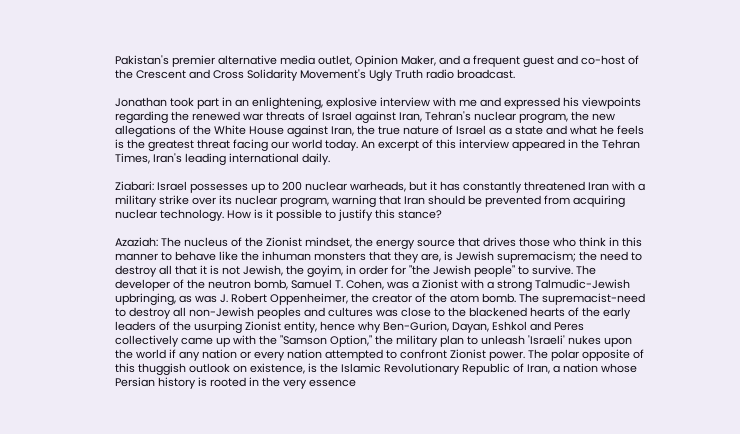Pakistan's premier alternative media outlet, Opinion Maker, and a frequent guest and co-host of the Crescent and Cross Solidarity Movement's Ugly Truth radio broadcast.

Jonathan took part in an enlightening, explosive interview with me and expressed his viewpoints regarding the renewed war threats of Israel against Iran, Tehran's nuclear program, the new allegations of the White House against Iran, the true nature of Israel as a state and what he feels is the greatest threat facing our world today. An excerpt of this interview appeared in the Tehran Times, Iran's leading international daily.

Ziabari: Israel possesses up to 200 nuclear warheads, but it has constantly threatened Iran with a military strike over its nuclear program, warning that Iran should be prevented from acquiring nuclear technology. How is it possible to justify this stance?

Azaziah: The nucleus of the Zionist mindset, the energy source that drives those who think in this manner to behave like the inhuman monsters that they are, is Jewish supremacism; the need to destroy all that it is not Jewish, the goyim, in order for "the Jewish people" to survive. The developer of the neutron bomb, Samuel T. Cohen, was a Zionist with a strong Talmudic-Jewish upbringing, as was J. Robert Oppenheimer, the creator of the atom bomb. The supremacist-need to destroy all non-Jewish peoples and cultures was close to the blackened hearts of the early leaders of the usurping Zionist entity, hence why Ben-Gurion, Dayan, Eshkol and Peres collectively came up with the "Samson Option," the military plan to unleash 'Israeli' nukes upon the world if any nation or every nation attempted to confront Zionist power. The polar opposite of this thuggish outlook on existence, is the Islamic Revolutionary Republic of Iran, a nation whose Persian history is rooted in the very essence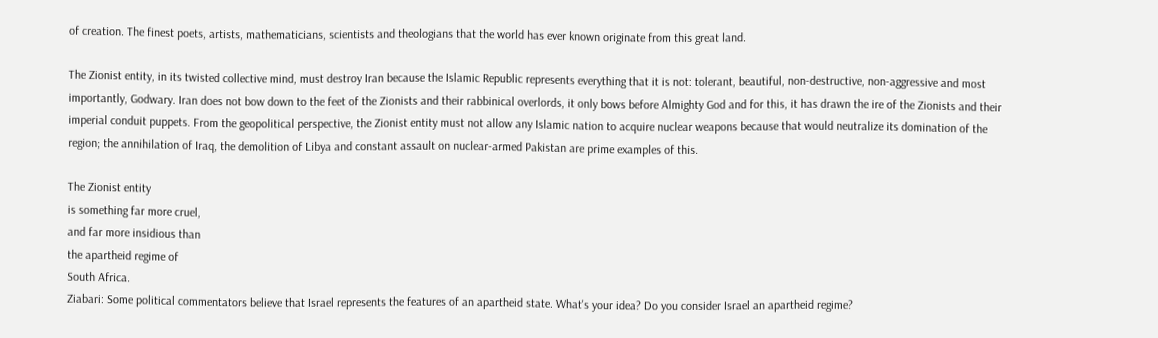of creation. The finest poets, artists, mathematicians, scientists and theologians that the world has ever known originate from this great land.

The Zionist entity, in its twisted collective mind, must destroy Iran because the Islamic Republic represents everything that it is not: tolerant, beautiful, non-destructive, non-aggressive and most importantly, Godwary. Iran does not bow down to the feet of the Zionists and their rabbinical overlords, it only bows before Almighty God and for this, it has drawn the ire of the Zionists and their imperial conduit puppets. From the geopolitical perspective, the Zionist entity must not allow any Islamic nation to acquire nuclear weapons because that would neutralize its domination of the region; the annihilation of Iraq, the demolition of Libya and constant assault on nuclear-armed Pakistan are prime examples of this.

The Zionist entity
is something far more cruel,
and far more insidious than
the apartheid regime of
South Africa.
Ziabari: Some political commentators believe that Israel represents the features of an apartheid state. What's your idea? Do you consider Israel an apartheid regime?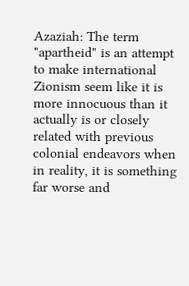Azaziah: The term "apartheid" is an attempt to make international Zionism seem like it is more innocuous than it actually is or closely related with previous colonial endeavors when in reality, it is something far worse and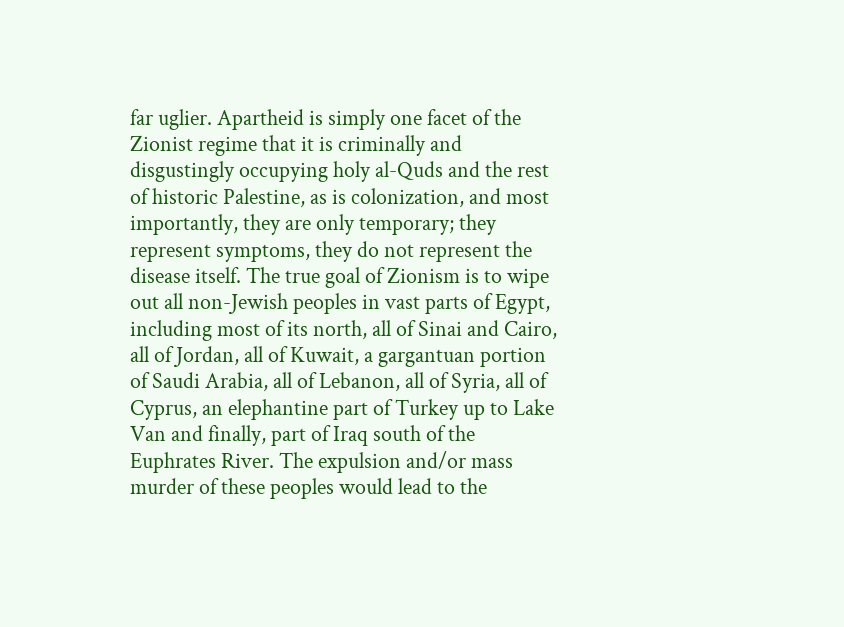far uglier. Apartheid is simply one facet of the Zionist regime that it is criminally and disgustingly occupying holy al-Quds and the rest of historic Palestine, as is colonization, and most importantly, they are only temporary; they represent symptoms, they do not represent the disease itself. The true goal of Zionism is to wipe out all non-Jewish peoples in vast parts of Egypt, including most of its north, all of Sinai and Cairo, all of Jordan, all of Kuwait, a gargantuan portion of Saudi Arabia, all of Lebanon, all of Syria, all of Cyprus, an elephantine part of Turkey up to Lake Van and finally, part of Iraq south of the Euphrates River. The expulsion and/or mass murder of these peoples would lead to the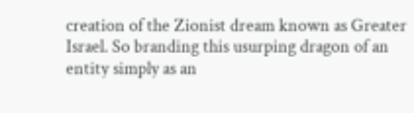creation of the Zionist dream known as Greater Israel. So branding this usurping dragon of an entity simply as an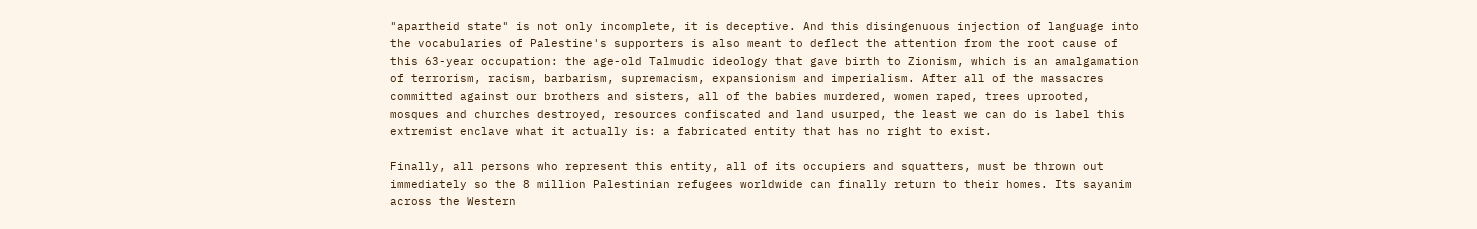"apartheid state" is not only incomplete, it is deceptive. And this disingenuous injection of language into the vocabularies of Palestine's supporters is also meant to deflect the attention from the root cause of this 63-year occupation: the age-old Talmudic ideology that gave birth to Zionism, which is an amalgamation of terrorism, racism, barbarism, supremacism, expansionism and imperialism. After all of the massacres committed against our brothers and sisters, all of the babies murdered, women raped, trees uprooted, mosques and churches destroyed, resources confiscated and land usurped, the least we can do is label this extremist enclave what it actually is: a fabricated entity that has no right to exist.

Finally, all persons who represent this entity, all of its occupiers and squatters, must be thrown out immediately so the 8 million Palestinian refugees worldwide can finally return to their homes. Its sayanim across the Western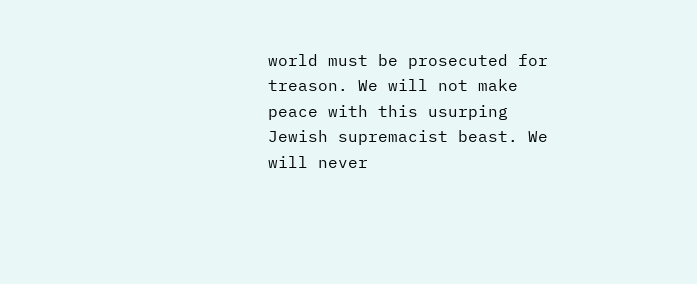world must be prosecuted for treason. We will not make peace with this usurping Jewish supremacist beast. We will never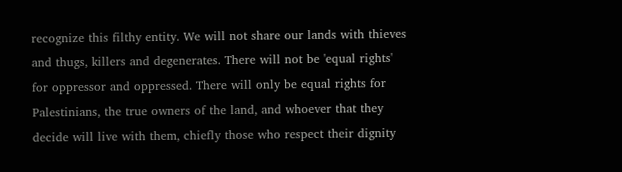recognize this filthy entity. We will not share our lands with thieves and thugs, killers and degenerates. There will not be 'equal rights' for oppressor and oppressed. There will only be equal rights for Palestinians, the true owners of the land, and whoever that they decide will live with them, chiefly those who respect their dignity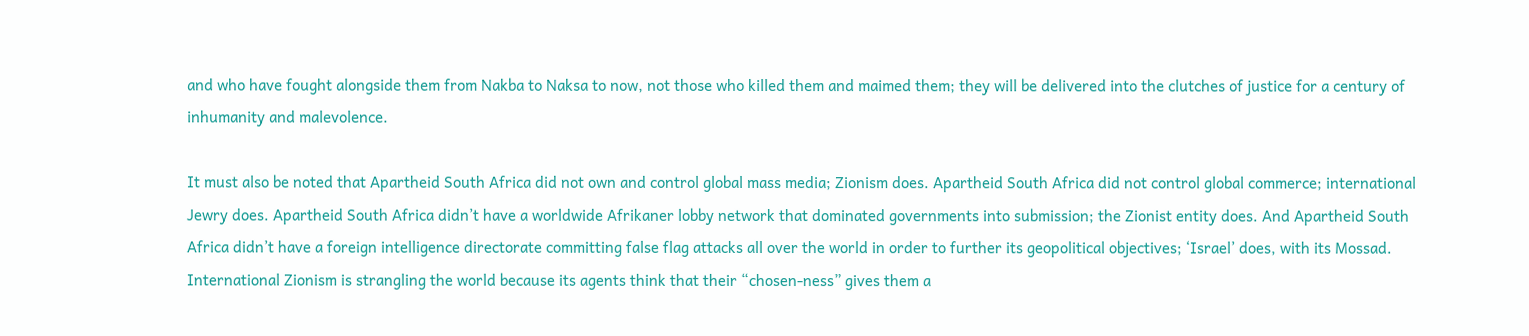and who have fought alongside them from Nakba to Naksa to now, not those who killed them and maimed them; they will be delivered into the clutches of justice for a century of inhumanity and malevolence.

It must also be noted that Apartheid South Africa did not own and control global mass media; Zionism does. Apartheid South Africa did not control global commerce; international Jewry does. Apartheid South Africa didn’t have a worldwide Afrikaner lobby network that dominated governments into submission; the Zionist entity does. And Apartheid South Africa didn’t have a foreign intelligence directorate committing false flag attacks all over the world in order to further its geopolitical objectives; ‘Israel’ does, with its Mossad. International Zionism is strangling the world because its agents think that their “chosen-ness” gives them a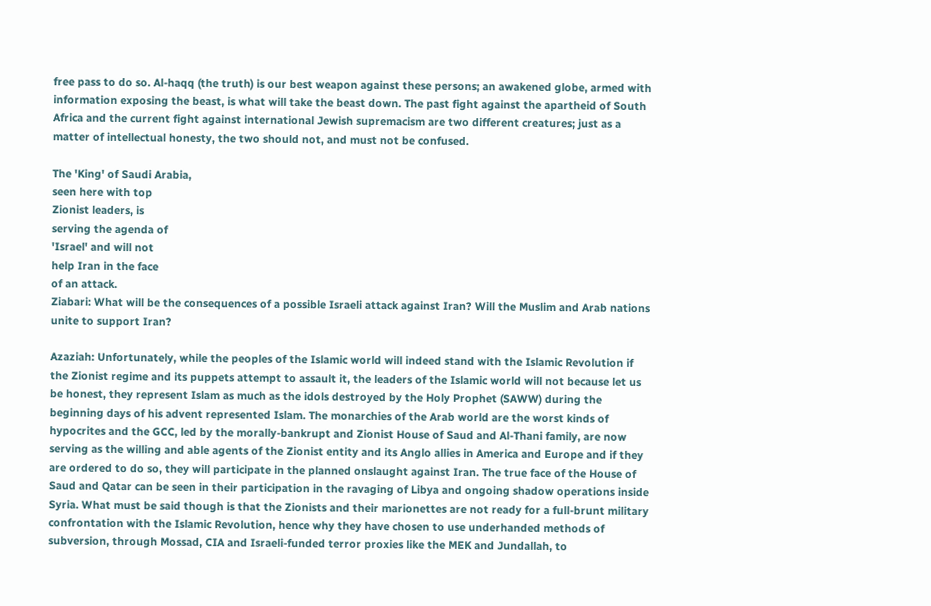free pass to do so. Al-haqq (the truth) is our best weapon against these persons; an awakened globe, armed with information exposing the beast, is what will take the beast down. The past fight against the apartheid of South Africa and the current fight against international Jewish supremacism are two different creatures; just as a matter of intellectual honesty, the two should not, and must not be confused.

The 'King' of Saudi Arabia,
seen here with top
Zionist leaders, is
serving the agenda of
'Israel' and will not
help Iran in the face
of an attack.
Ziabari: What will be the consequences of a possible Israeli attack against Iran? Will the Muslim and Arab nations unite to support Iran?

Azaziah: Unfortunately, while the peoples of the Islamic world will indeed stand with the Islamic Revolution if the Zionist regime and its puppets attempt to assault it, the leaders of the Islamic world will not because let us be honest, they represent Islam as much as the idols destroyed by the Holy Prophet (SAWW) during the beginning days of his advent represented Islam. The monarchies of the Arab world are the worst kinds of hypocrites and the GCC, led by the morally-bankrupt and Zionist House of Saud and Al-Thani family, are now serving as the willing and able agents of the Zionist entity and its Anglo allies in America and Europe and if they are ordered to do so, they will participate in the planned onslaught against Iran. The true face of the House of Saud and Qatar can be seen in their participation in the ravaging of Libya and ongoing shadow operations inside Syria. What must be said though is that the Zionists and their marionettes are not ready for a full-brunt military confrontation with the Islamic Revolution, hence why they have chosen to use underhanded methods of subversion, through Mossad, CIA and Israeli-funded terror proxies like the MEK and Jundallah, to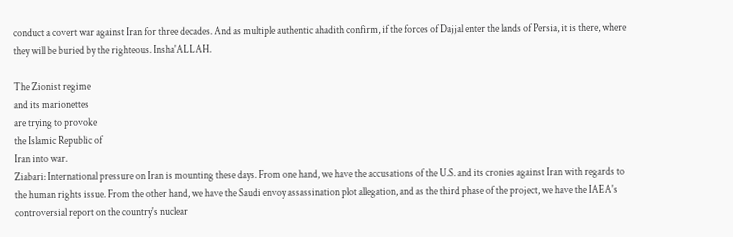conduct a covert war against Iran for three decades. And as multiple authentic ahadith confirm, if the forces of Dajjal enter the lands of Persia, it is there, where they will be buried by the righteous. Insha'ALLAH.

The Zionist regime
and its marionettes
are trying to provoke
the Islamic Republic of
Iran into war.
Ziabari: International pressure on Iran is mounting these days. From one hand, we have the accusations of the U.S. and its cronies against Iran with regards to the human rights issue. From the other hand, we have the Saudi envoy assassination plot allegation, and as the third phase of the project, we have the IAEA's controversial report on the country's nuclear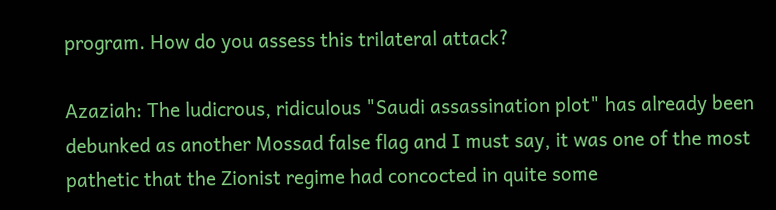program. How do you assess this trilateral attack?

Azaziah: The ludicrous, ridiculous "Saudi assassination plot" has already been debunked as another Mossad false flag and I must say, it was one of the most pathetic that the Zionist regime had concocted in quite some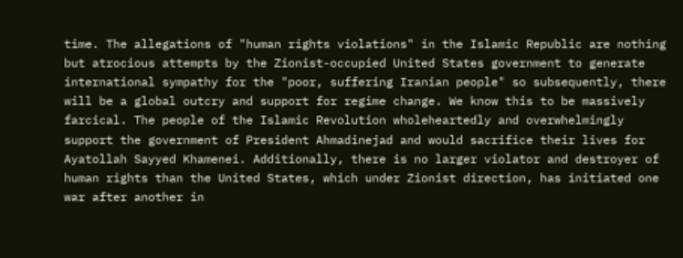time. The allegations of "human rights violations" in the Islamic Republic are nothing but atrocious attempts by the Zionist-occupied United States government to generate international sympathy for the "poor, suffering Iranian people" so subsequently, there will be a global outcry and support for regime change. We know this to be massively farcical. The people of the Islamic Revolution wholeheartedly and overwhelmingly support the government of President Ahmadinejad and would sacrifice their lives for Ayatollah Sayyed Khamenei. Additionally, there is no larger violator and destroyer of human rights than the United States, which under Zionist direction, has initiated one war after another in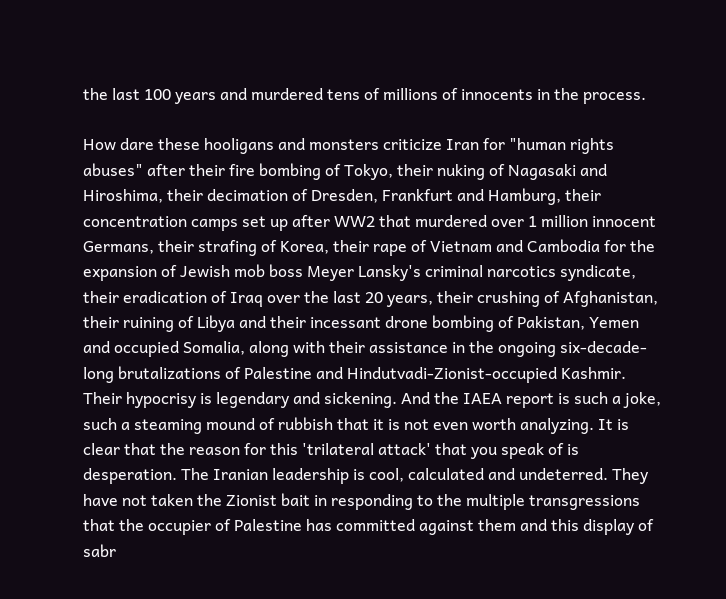the last 100 years and murdered tens of millions of innocents in the process.

How dare these hooligans and monsters criticize Iran for "human rights abuses" after their fire bombing of Tokyo, their nuking of Nagasaki and Hiroshima, their decimation of Dresden, Frankfurt and Hamburg, their concentration camps set up after WW2 that murdered over 1 million innocent Germans, their strafing of Korea, their rape of Vietnam and Cambodia for the expansion of Jewish mob boss Meyer Lansky's criminal narcotics syndicate, their eradication of Iraq over the last 20 years, their crushing of Afghanistan, their ruining of Libya and their incessant drone bombing of Pakistan, Yemen and occupied Somalia, along with their assistance in the ongoing six-decade-long brutalizations of Palestine and Hindutvadi-Zionist-occupied Kashmir. Their hypocrisy is legendary and sickening. And the IAEA report is such a joke, such a steaming mound of rubbish that it is not even worth analyzing. It is clear that the reason for this 'trilateral attack' that you speak of is desperation. The Iranian leadership is cool, calculated and undeterred. They have not taken the Zionist bait in responding to the multiple transgressions that the occupier of Palestine has committed against them and this display of sabr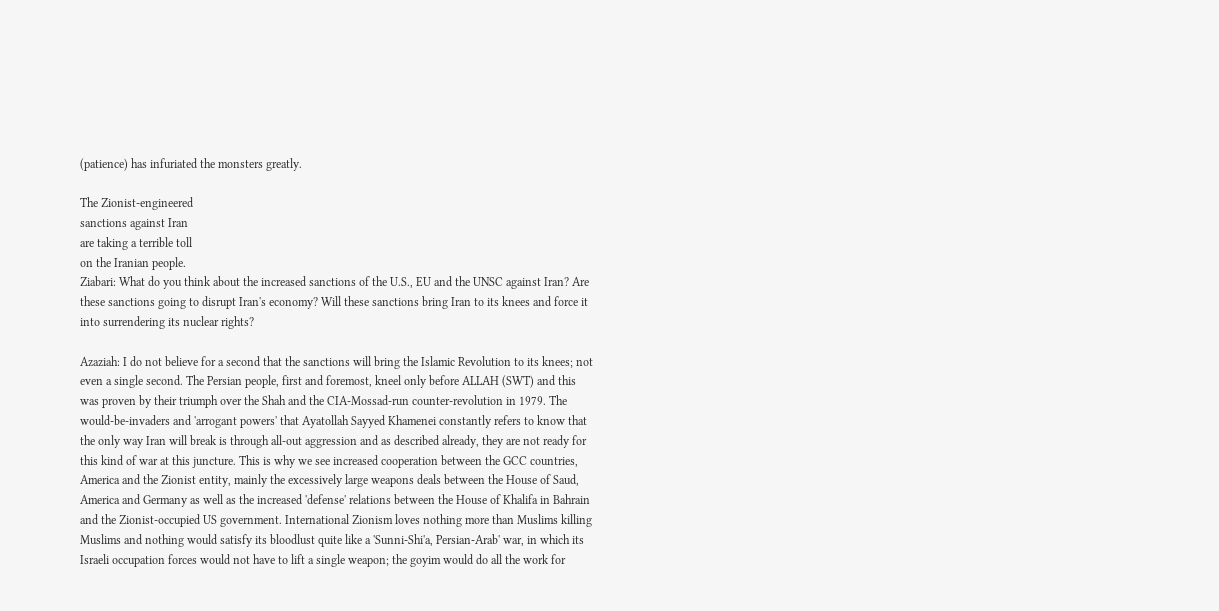(patience) has infuriated the monsters greatly.

The Zionist-engineered
sanctions against Iran
are taking a terrible toll
on the Iranian people.
Ziabari: What do you think about the increased sanctions of the U.S., EU and the UNSC against Iran? Are these sanctions going to disrupt Iran's economy? Will these sanctions bring Iran to its knees and force it into surrendering its nuclear rights?

Azaziah: I do not believe for a second that the sanctions will bring the Islamic Revolution to its knees; not even a single second. The Persian people, first and foremost, kneel only before ALLAH (SWT) and this was proven by their triumph over the Shah and the CIA-Mossad-run counter-revolution in 1979. The would-be-invaders and 'arrogant powers' that Ayatollah Sayyed Khamenei constantly refers to know that the only way Iran will break is through all-out aggression and as described already, they are not ready for this kind of war at this juncture. This is why we see increased cooperation between the GCC countries, America and the Zionist entity, mainly the excessively large weapons deals between the House of Saud, America and Germany as well as the increased 'defense' relations between the House of Khalifa in Bahrain and the Zionist-occupied US government. International Zionism loves nothing more than Muslims killing Muslims and nothing would satisfy its bloodlust quite like a 'Sunni-Shi'a, Persian-Arab' war, in which its Israeli occupation forces would not have to lift a single weapon; the goyim would do all the work for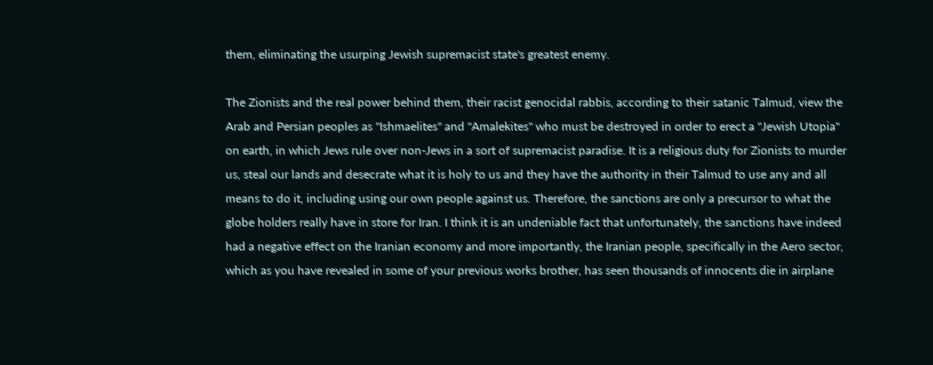them, eliminating the usurping Jewish supremacist state's greatest enemy.

The Zionists and the real power behind them, their racist genocidal rabbis, according to their satanic Talmud, view the Arab and Persian peoples as "Ishmaelites" and "Amalekites" who must be destroyed in order to erect a "Jewish Utopia" on earth, in which Jews rule over non-Jews in a sort of supremacist paradise. It is a religious duty for Zionists to murder us, steal our lands and desecrate what it is holy to us and they have the authority in their Talmud to use any and all means to do it, including using our own people against us. Therefore, the sanctions are only a precursor to what the globe holders really have in store for Iran. I think it is an undeniable fact that unfortunately, the sanctions have indeed had a negative effect on the Iranian economy and more importantly, the Iranian people, specifically in the Aero sector, which as you have revealed in some of your previous works brother, has seen thousands of innocents die in airplane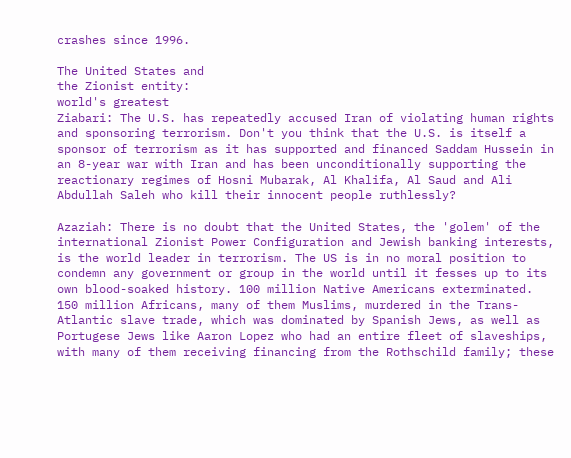crashes since 1996.

The United States and
the Zionist entity:
world's greatest
Ziabari: The U.S. has repeatedly accused Iran of violating human rights and sponsoring terrorism. Don't you think that the U.S. is itself a sponsor of terrorism as it has supported and financed Saddam Hussein in an 8-year war with Iran and has been unconditionally supporting the reactionary regimes of Hosni Mubarak, Al Khalifa, Al Saud and Ali Abdullah Saleh who kill their innocent people ruthlessly?

Azaziah: There is no doubt that the United States, the 'golem' of the international Zionist Power Configuration and Jewish banking interests, is the world leader in terrorism. The US is in no moral position to condemn any government or group in the world until it fesses up to its own blood-soaked history. 100 million Native Americans exterminated. 150 million Africans, many of them Muslims, murdered in the Trans-Atlantic slave trade, which was dominated by Spanish Jews, as well as Portugese Jews like Aaron Lopez who had an entire fleet of slaveships, with many of them receiving financing from the Rothschild family; these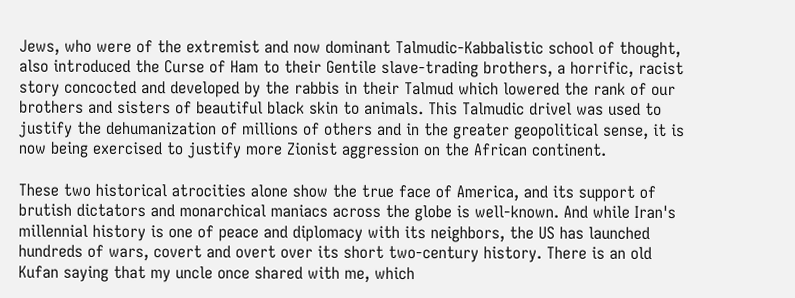Jews, who were of the extremist and now dominant Talmudic-Kabbalistic school of thought, also introduced the Curse of Ham to their Gentile slave-trading brothers, a horrific, racist story concocted and developed by the rabbis in their Talmud which lowered the rank of our brothers and sisters of beautiful black skin to animals. This Talmudic drivel was used to justify the dehumanization of millions of others and in the greater geopolitical sense, it is now being exercised to justify more Zionist aggression on the African continent.

These two historical atrocities alone show the true face of America, and its support of brutish dictators and monarchical maniacs across the globe is well-known. And while Iran's millennial history is one of peace and diplomacy with its neighbors, the US has launched hundreds of wars, covert and overt over its short two-century history. There is an old Kufan saying that my uncle once shared with me, which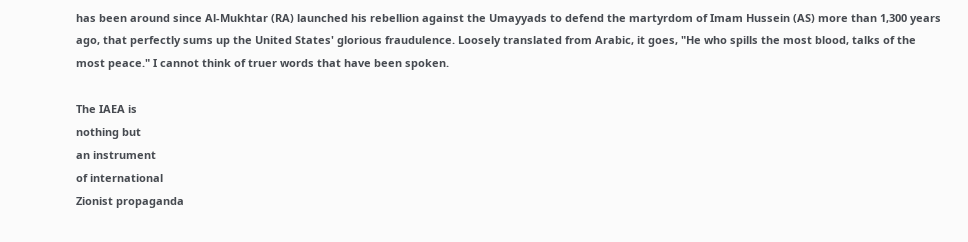has been around since Al-Mukhtar (RA) launched his rebellion against the Umayyads to defend the martyrdom of Imam Hussein (AS) more than 1,300 years ago, that perfectly sums up the United States' glorious fraudulence. Loosely translated from Arabic, it goes, "He who spills the most blood, talks of the most peace." I cannot think of truer words that have been spoken.

The IAEA is
nothing but
an instrument
of international
Zionist propaganda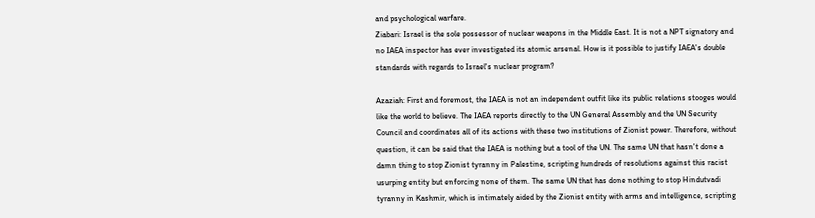and psychological warfare.
Ziabari: Israel is the sole possessor of nuclear weapons in the Middle East. It is not a NPT signatory and no IAEA inspector has ever investigated its atomic arsenal. How is it possible to justify IAEA's double standards with regards to Israel's nuclear program?

Azaziah: First and foremost, the IAEA is not an independent outfit like its public relations stooges would like the world to believe. The IAEA reports directly to the UN General Assembly and the UN Security Council and coordinates all of its actions with these two institutions of Zionist power. Therefore, without question, it can be said that the IAEA is nothing but a tool of the UN. The same UN that hasn't done a damn thing to stop Zionist tyranny in Palestine, scripting hundreds of resolutions against this racist usurping entity but enforcing none of them. The same UN that has done nothing to stop Hindutvadi tyranny in Kashmir, which is intimately aided by the Zionist entity with arms and intelligence, scripting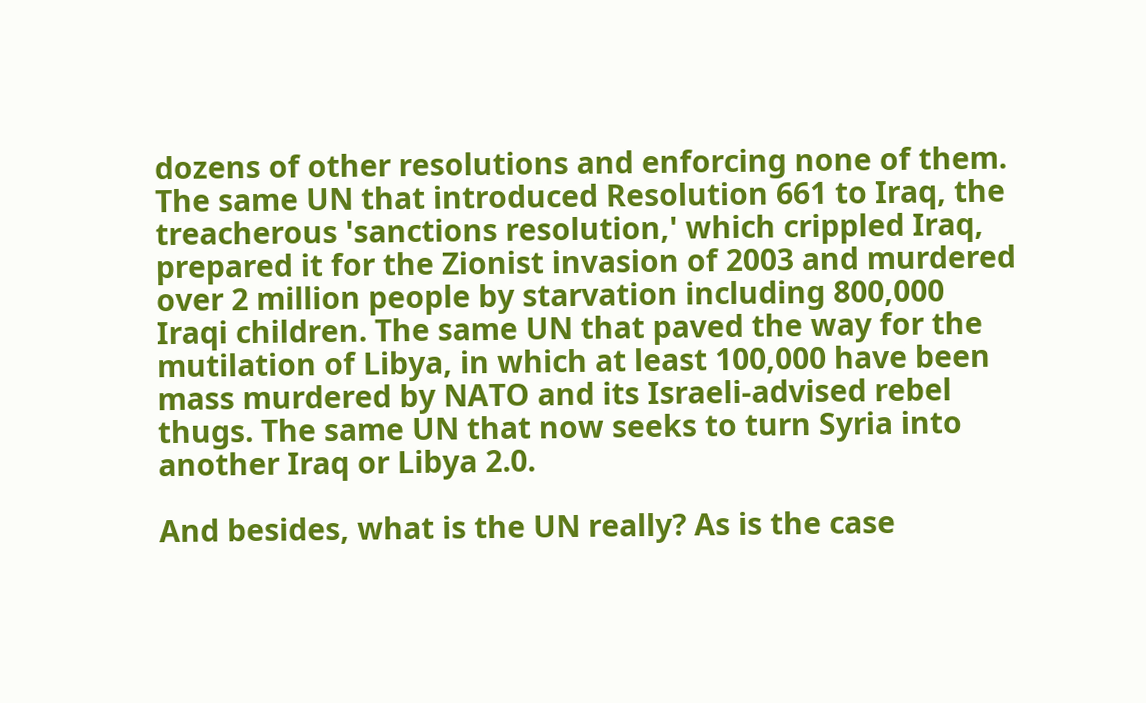dozens of other resolutions and enforcing none of them. The same UN that introduced Resolution 661 to Iraq, the treacherous 'sanctions resolution,' which crippled Iraq, prepared it for the Zionist invasion of 2003 and murdered over 2 million people by starvation including 800,000 Iraqi children. The same UN that paved the way for the mutilation of Libya, in which at least 100,000 have been mass murdered by NATO and its Israeli-advised rebel thugs. The same UN that now seeks to turn Syria into another Iraq or Libya 2.0.

And besides, what is the UN really? As is the case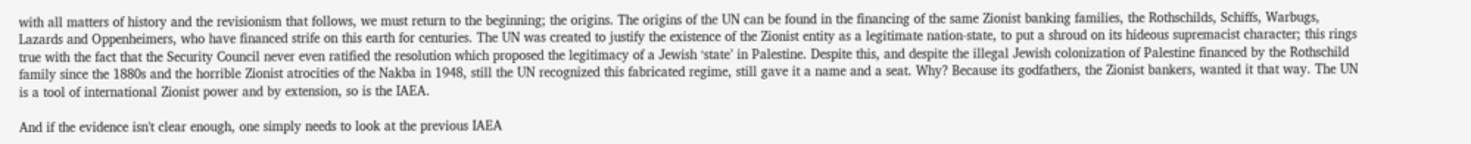with all matters of history and the revisionism that follows, we must return to the beginning; the origins. The origins of the UN can be found in the financing of the same Zionist banking families, the Rothschilds, Schiffs, Warbugs, Lazards and Oppenheimers, who have financed strife on this earth for centuries. The UN was created to justify the existence of the Zionist entity as a legitimate nation-state, to put a shroud on its hideous supremacist character; this rings true with the fact that the Security Council never even ratified the resolution which proposed the legitimacy of a Jewish ‘state’ in Palestine. Despite this, and despite the illegal Jewish colonization of Palestine financed by the Rothschild family since the 1880s and the horrible Zionist atrocities of the Nakba in 1948, still the UN recognized this fabricated regime, still gave it a name and a seat. Why? Because its godfathers, the Zionist bankers, wanted it that way. The UN is a tool of international Zionist power and by extension, so is the IAEA.

And if the evidence isn't clear enough, one simply needs to look at the previous IAEA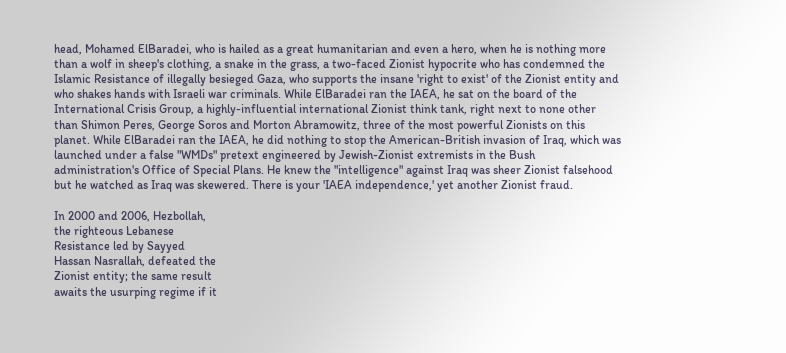head, Mohamed ElBaradei, who is hailed as a great humanitarian and even a hero, when he is nothing more than a wolf in sheep's clothing, a snake in the grass, a two-faced Zionist hypocrite who has condemned the Islamic Resistance of illegally besieged Gaza, who supports the insane 'right to exist' of the Zionist entity and who shakes hands with Israeli war criminals. While ElBaradei ran the IAEA, he sat on the board of the International Crisis Group, a highly-influential international Zionist think tank, right next to none other than Shimon Peres, George Soros and Morton Abramowitz, three of the most powerful Zionists on this planet. While ElBaradei ran the IAEA, he did nothing to stop the American-British invasion of Iraq, which was launched under a false "WMDs" pretext engineered by Jewish-Zionist extremists in the Bush administration's Office of Special Plans. He knew the "intelligence" against Iraq was sheer Zionist falsehood but he watched as Iraq was skewered. There is your 'IAEA independence,' yet another Zionist fraud.

In 2000 and 2006, Hezbollah,
the righteous Lebanese
Resistance led by Sayyed
Hassan Nasrallah, defeated the
Zionist entity; the same result
awaits the usurping regime if it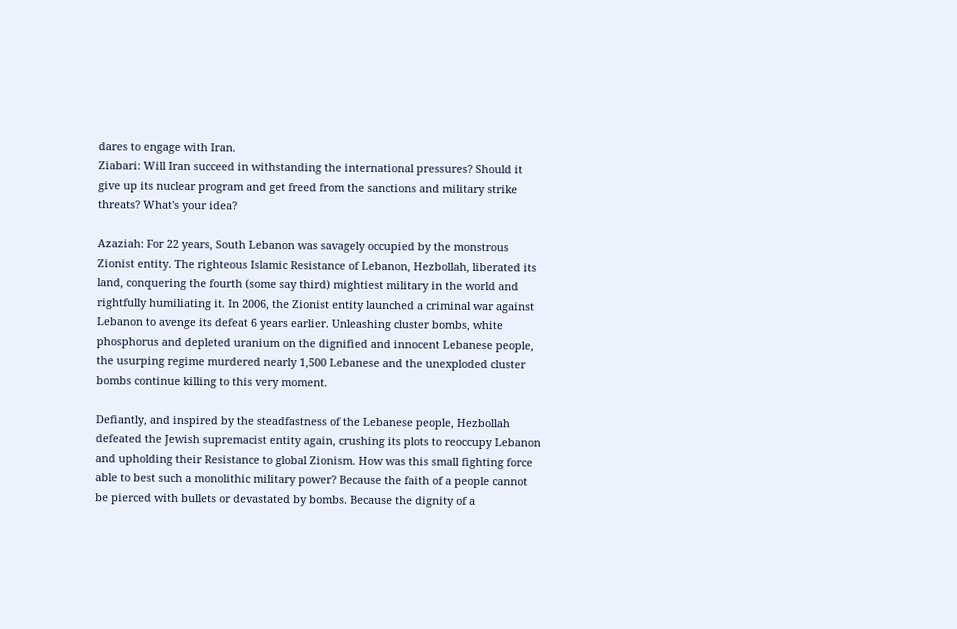dares to engage with Iran.
Ziabari: Will Iran succeed in withstanding the international pressures? Should it give up its nuclear program and get freed from the sanctions and military strike threats? What's your idea?

Azaziah: For 22 years, South Lebanon was savagely occupied by the monstrous Zionist entity. The righteous Islamic Resistance of Lebanon, Hezbollah, liberated its land, conquering the fourth (some say third) mightiest military in the world and rightfully humiliating it. In 2006, the Zionist entity launched a criminal war against Lebanon to avenge its defeat 6 years earlier. Unleashing cluster bombs, white phosphorus and depleted uranium on the dignified and innocent Lebanese people, the usurping regime murdered nearly 1,500 Lebanese and the unexploded cluster bombs continue killing to this very moment.

Defiantly, and inspired by the steadfastness of the Lebanese people, Hezbollah defeated the Jewish supremacist entity again, crushing its plots to reoccupy Lebanon and upholding their Resistance to global Zionism. How was this small fighting force able to best such a monolithic military power? Because the faith of a people cannot be pierced with bullets or devastated by bombs. Because the dignity of a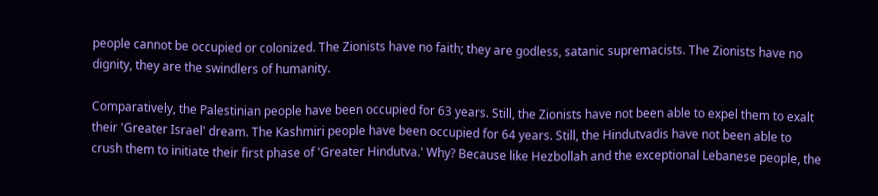people cannot be occupied or colonized. The Zionists have no faith; they are godless, satanic supremacists. The Zionists have no dignity, they are the swindlers of humanity.

Comparatively, the Palestinian people have been occupied for 63 years. Still, the Zionists have not been able to expel them to exalt their 'Greater Israel' dream. The Kashmiri people have been occupied for 64 years. Still, the Hindutvadis have not been able to crush them to initiate their first phase of 'Greater Hindutva.' Why? Because like Hezbollah and the exceptional Lebanese people, the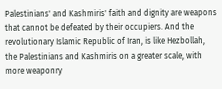Palestinians' and Kashmiris' faith and dignity are weapons that cannot be defeated by their occupiers. And the revolutionary Islamic Republic of Iran, is like Hezbollah, the Palestinians and Kashmiris on a greater scale, with more weaponry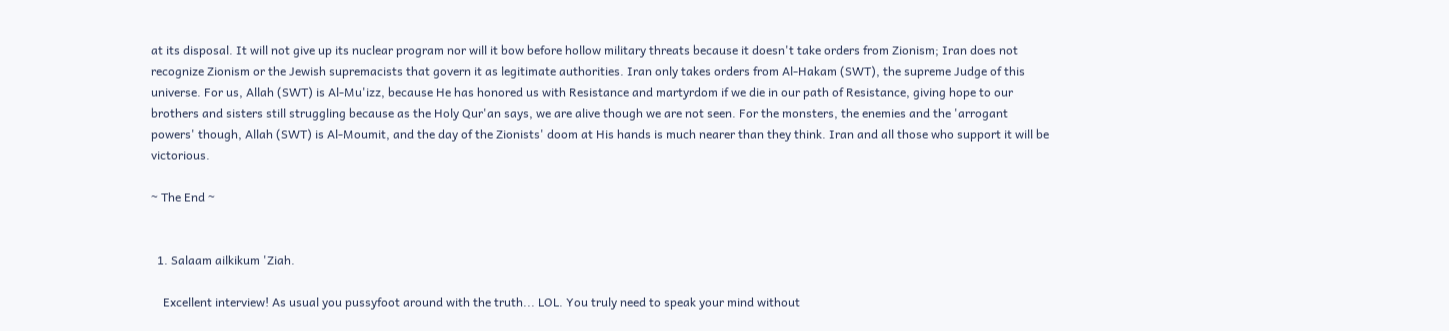at its disposal. It will not give up its nuclear program nor will it bow before hollow military threats because it doesn't take orders from Zionism; Iran does not recognize Zionism or the Jewish supremacists that govern it as legitimate authorities. Iran only takes orders from Al-Hakam (SWT), the supreme Judge of this universe. For us, Allah (SWT) is Al-Mu'izz, because He has honored us with Resistance and martyrdom if we die in our path of Resistance, giving hope to our brothers and sisters still struggling because as the Holy Qur'an says, we are alive though we are not seen. For the monsters, the enemies and the 'arrogant powers' though, Allah (SWT) is Al-Moumit, and the day of the Zionists' doom at His hands is much nearer than they think. Iran and all those who support it will be victorious.

~ The End ~


  1. Salaam ailkikum 'Ziah.

    Excellent interview! As usual you pussyfoot around with the truth... LOL. You truly need to speak your mind without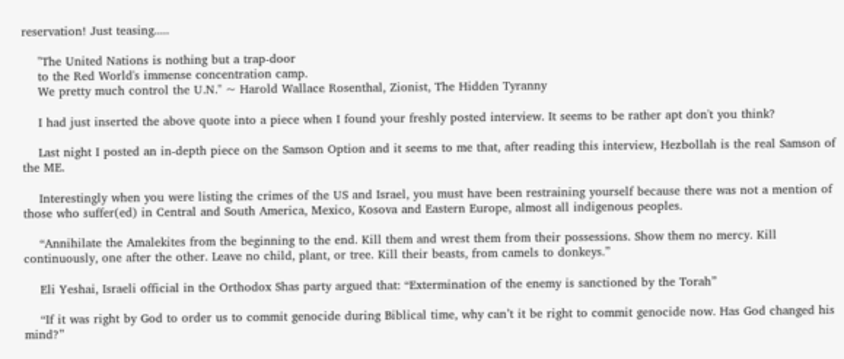reservation! Just teasing.....

    "The United Nations is nothing but a trap-door
    to the Red World's immense concentration camp.
    We pretty much control the U.N." ~ Harold Wallace Rosenthal, Zionist, The Hidden Tyranny

    I had just inserted the above quote into a piece when I found your freshly posted interview. It seems to be rather apt don't you think?

    Last night I posted an in-depth piece on the Samson Option and it seems to me that, after reading this interview, Hezbollah is the real Samson of the ME.

    Interestingly when you were listing the crimes of the US and Israel, you must have been restraining yourself because there was not a mention of those who suffer(ed) in Central and South America, Mexico, Kosova and Eastern Europe, almost all indigenous peoples.

    “Annihilate the Amalekites from the beginning to the end. Kill them and wrest them from their possessions. Show them no mercy. Kill continuously, one after the other. Leave no child, plant, or tree. Kill their beasts, from camels to donkeys.”

    Eli Yeshai, Israeli official in the Orthodox Shas party argued that: “Extermination of the enemy is sanctioned by the Torah”

    “If it was right by God to order us to commit genocide during Biblical time, why can’t it be right to commit genocide now. Has God changed his mind?”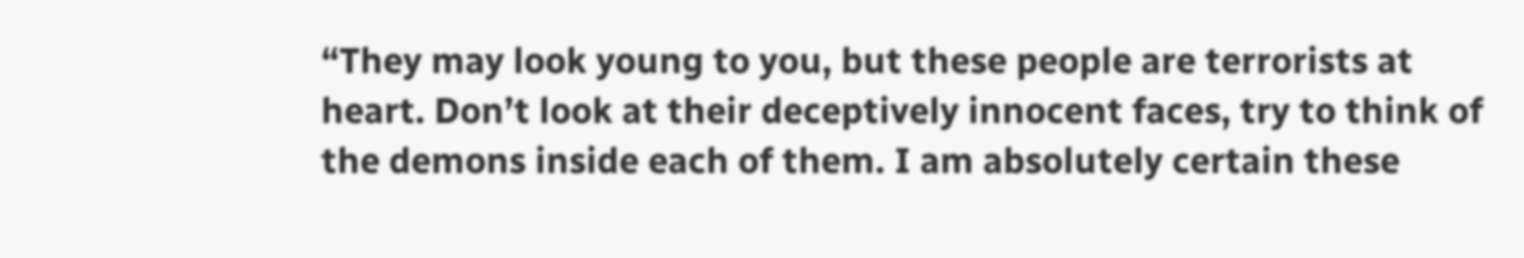“They may look young to you, but these people are terrorists at heart. Don’t look at their deceptively innocent faces, try to think of the demons inside each of them. I am absolutely certain these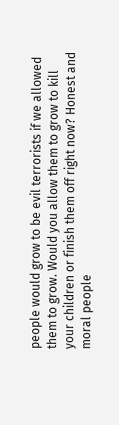people would grow to be evil terrorists if we allowed them to grow. Would you allow them to grow to kill your children or finish them off right now? Honest and moral people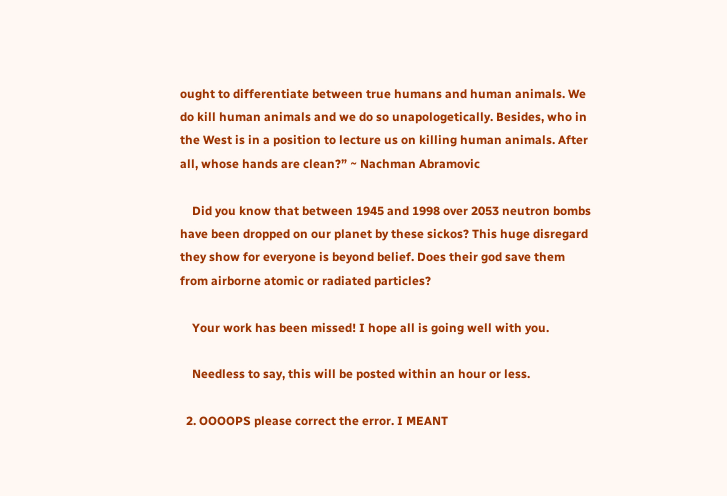ought to differentiate between true humans and human animals. We do kill human animals and we do so unapologetically. Besides, who in the West is in a position to lecture us on killing human animals. After all, whose hands are clean?” ~ Nachman Abramovic

    Did you know that between 1945 and 1998 over 2053 neutron bombs have been dropped on our planet by these sickos? This huge disregard they show for everyone is beyond belief. Does their god save them from airborne atomic or radiated particles?

    Your work has been missed! I hope all is going well with you.

    Needless to say, this will be posted within an hour or less.

  2. OOOOPS please correct the error. I MEANT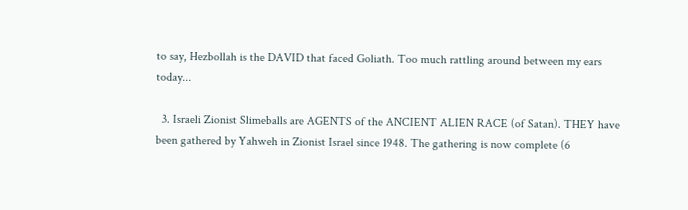to say, Hezbollah is the DAVID that faced Goliath. Too much rattling around between my ears today...

  3. Israeli Zionist Slimeballs are AGENTS of the ANCIENT ALIEN RACE (of Satan). THEY have been gathered by Yahweh in Zionist Israel since 1948. The gathering is now complete (6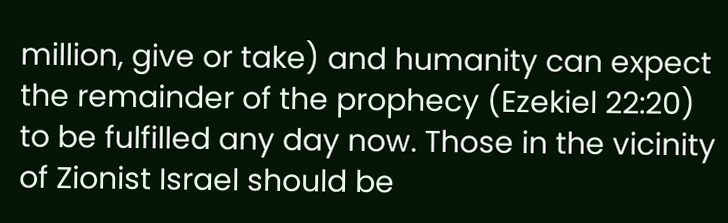million, give or take) and humanity can expect the remainder of the prophecy (Ezekiel 22:20) to be fulfilled any day now. Those in the vicinity of Zionist Israel should be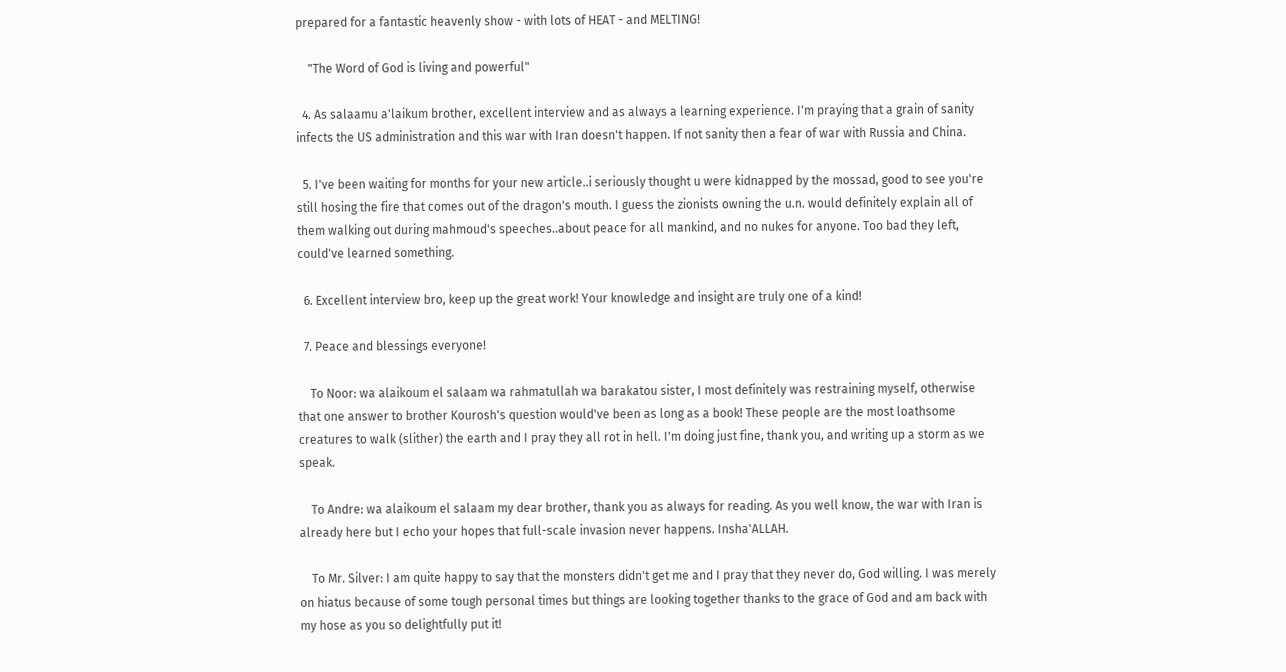prepared for a fantastic heavenly show - with lots of HEAT - and MELTING!

    "The Word of God is living and powerful"

  4. As salaamu a'laikum brother, excellent interview and as always a learning experience. I'm praying that a grain of sanity infects the US administration and this war with Iran doesn't happen. If not sanity then a fear of war with Russia and China.

  5. I've been waiting for months for your new article..i seriously thought u were kidnapped by the mossad, good to see you're still hosing the fire that comes out of the dragon's mouth. I guess the zionists owning the u.n. would definitely explain all of them walking out during mahmoud's speeches..about peace for all mankind, and no nukes for anyone. Too bad they left, could've learned something.

  6. Excellent interview bro, keep up the great work! Your knowledge and insight are truly one of a kind!

  7. Peace and blessings everyone!

    To Noor: wa alaikoum el salaam wa rahmatullah wa barakatou sister, I most definitely was restraining myself, otherwise that one answer to brother Kourosh's question would've been as long as a book! These people are the most loathsome creatures to walk (slither) the earth and I pray they all rot in hell. I'm doing just fine, thank you, and writing up a storm as we speak.

    To Andre: wa alaikoum el salaam my dear brother, thank you as always for reading. As you well know, the war with Iran is already here but I echo your hopes that full-scale invasion never happens. Insha'ALLAH.

    To Mr. Silver: I am quite happy to say that the monsters didn't get me and I pray that they never do, God willing. I was merely on hiatus because of some tough personal times but things are looking together thanks to the grace of God and am back with my hose as you so delightfully put it!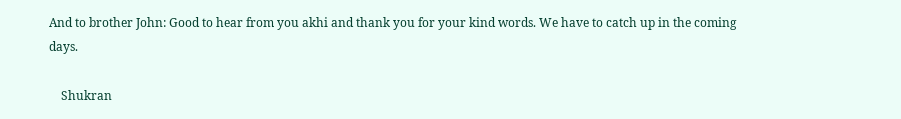And to brother John: Good to hear from you akhi and thank you for your kind words. We have to catch up in the coming days.

    Shukran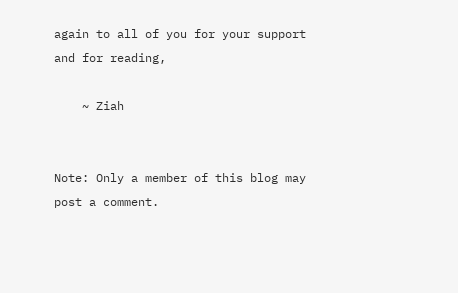again to all of you for your support and for reading,

    ~ Ziah


Note: Only a member of this blog may post a comment.